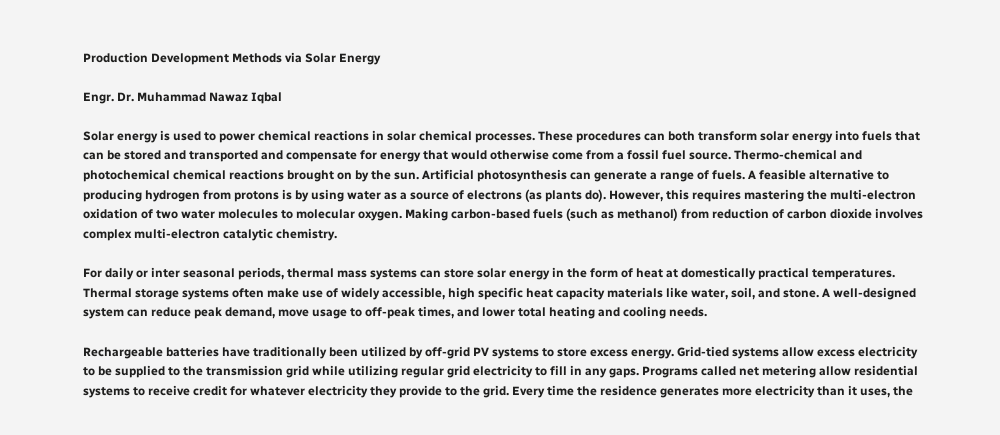Production Development Methods via Solar Energy

Engr. Dr. Muhammad Nawaz Iqbal

Solar energy is used to power chemical reactions in solar chemical processes. These procedures can both transform solar energy into fuels that can be stored and transported and compensate for energy that would otherwise come from a fossil fuel source. Thermo-chemical and photochemical chemical reactions brought on by the sun. Artificial photosynthesis can generate a range of fuels. A feasible alternative to producing hydrogen from protons is by using water as a source of electrons (as plants do). However, this requires mastering the multi-electron oxidation of two water molecules to molecular oxygen. Making carbon-based fuels (such as methanol) from reduction of carbon dioxide involves complex multi-electron catalytic chemistry.

For daily or inter seasonal periods, thermal mass systems can store solar energy in the form of heat at domestically practical temperatures. Thermal storage systems often make use of widely accessible, high specific heat capacity materials like water, soil, and stone. A well-designed system can reduce peak demand, move usage to off-peak times, and lower total heating and cooling needs.

Rechargeable batteries have traditionally been utilized by off-grid PV systems to store excess energy. Grid-tied systems allow excess electricity to be supplied to the transmission grid while utilizing regular grid electricity to fill in any gaps. Programs called net metering allow residential systems to receive credit for whatever electricity they provide to the grid. Every time the residence generates more electricity than it uses, the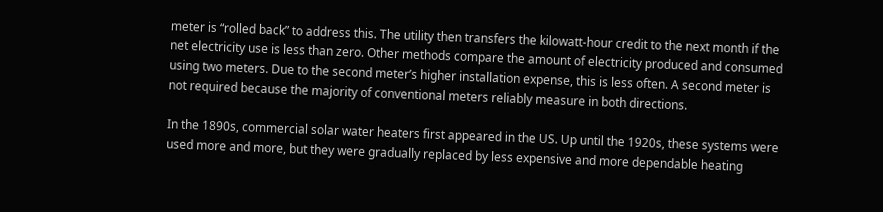meter is “rolled back” to address this. The utility then transfers the kilowatt-hour credit to the next month if the net electricity use is less than zero. Other methods compare the amount of electricity produced and consumed using two meters. Due to the second meter’s higher installation expense, this is less often. A second meter is not required because the majority of conventional meters reliably measure in both directions.

In the 1890s, commercial solar water heaters first appeared in the US. Up until the 1920s, these systems were used more and more, but they were gradually replaced by less expensive and more dependable heating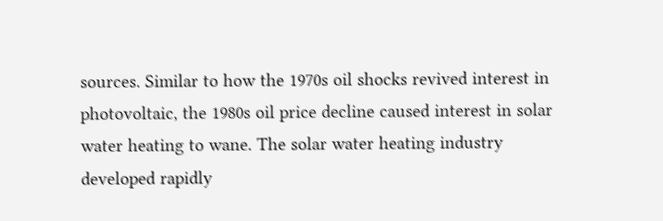sources. Similar to how the 1970s oil shocks revived interest in photovoltaic, the 1980s oil price decline caused interest in solar water heating to wane. The solar water heating industry developed rapidly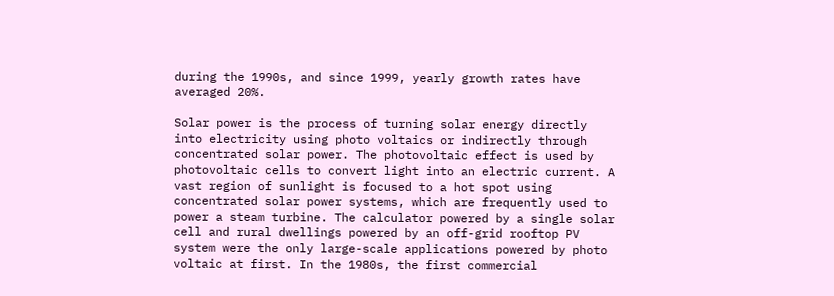during the 1990s, and since 1999, yearly growth rates have averaged 20%.

Solar power is the process of turning solar energy directly into electricity using photo voltaics or indirectly through concentrated solar power. The photovoltaic effect is used by photovoltaic cells to convert light into an electric current. A vast region of sunlight is focused to a hot spot using concentrated solar power systems, which are frequently used to power a steam turbine. The calculator powered by a single solar cell and rural dwellings powered by an off-grid rooftop PV system were the only large-scale applications powered by photo voltaic at first. In the 1980s, the first commercial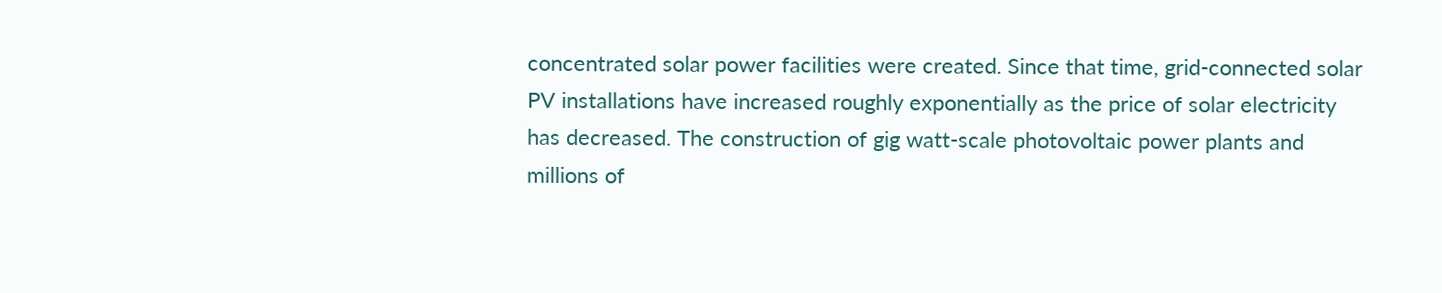concentrated solar power facilities were created. Since that time, grid-connected solar PV installations have increased roughly exponentially as the price of solar electricity has decreased. The construction of gig watt-scale photovoltaic power plants and millions of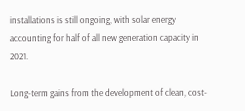installations is still ongoing, with solar energy accounting for half of all new generation capacity in 2021.

Long-term gains from the development of clean, cost-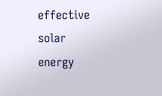effective solar energy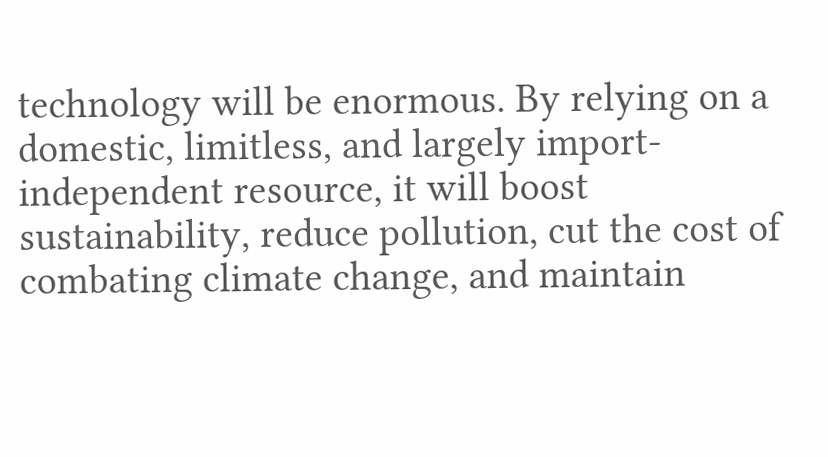technology will be enormous. By relying on a domestic, limitless, and largely import-independent resource, it will boost sustainability, reduce pollution, cut the cost of combating climate change, and maintain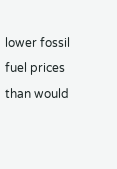lower fossil fuel prices than would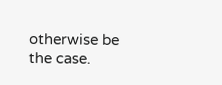otherwise be the case.